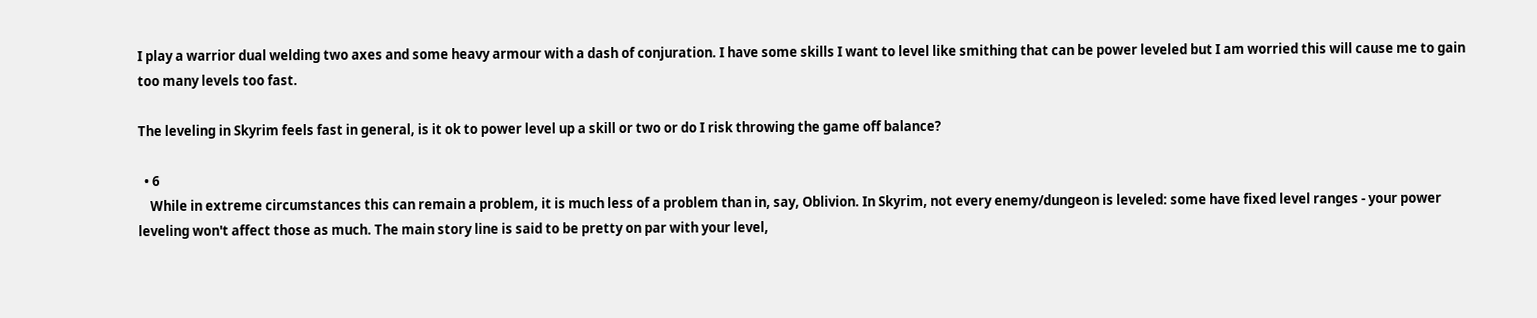I play a warrior dual welding two axes and some heavy armour with a dash of conjuration. I have some skills I want to level like smithing that can be power leveled but I am worried this will cause me to gain too many levels too fast.

The leveling in Skyrim feels fast in general, is it ok to power level up a skill or two or do I risk throwing the game off balance?

  • 6
    While in extreme circumstances this can remain a problem, it is much less of a problem than in, say, Oblivion. In Skyrim, not every enemy/dungeon is leveled: some have fixed level ranges - your power leveling won't affect those as much. The main story line is said to be pretty on par with your level,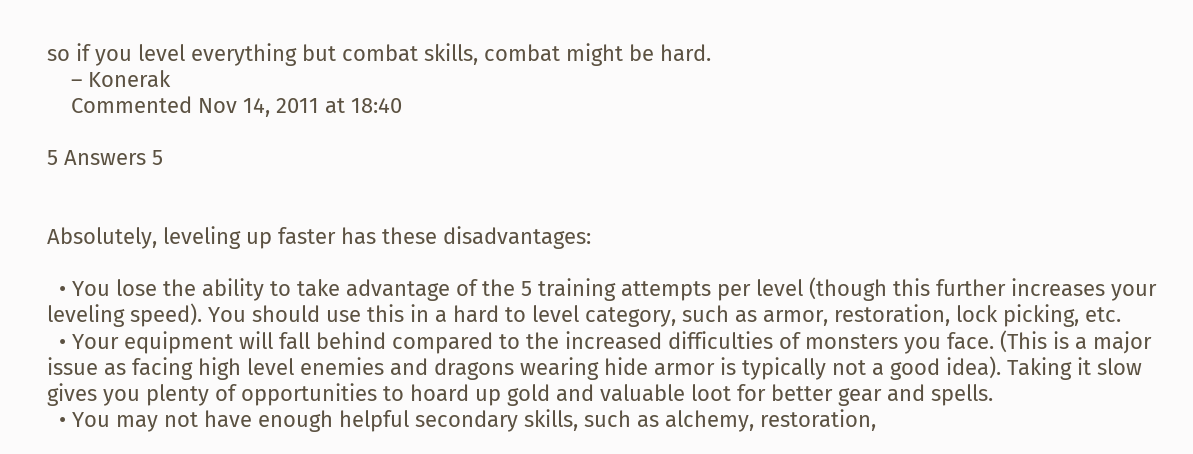so if you level everything but combat skills, combat might be hard.
    – Konerak
    Commented Nov 14, 2011 at 18:40

5 Answers 5


Absolutely, leveling up faster has these disadvantages:

  • You lose the ability to take advantage of the 5 training attempts per level (though this further increases your leveling speed). You should use this in a hard to level category, such as armor, restoration, lock picking, etc.
  • Your equipment will fall behind compared to the increased difficulties of monsters you face. (This is a major issue as facing high level enemies and dragons wearing hide armor is typically not a good idea). Taking it slow gives you plenty of opportunities to hoard up gold and valuable loot for better gear and spells.
  • You may not have enough helpful secondary skills, such as alchemy, restoration,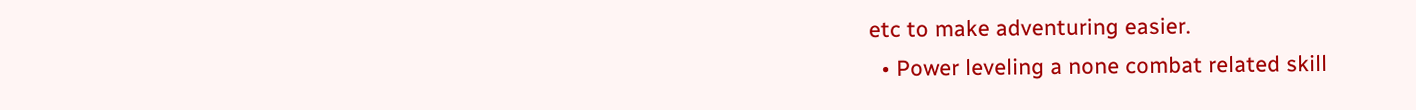etc to make adventuring easier.
  • Power leveling a none combat related skill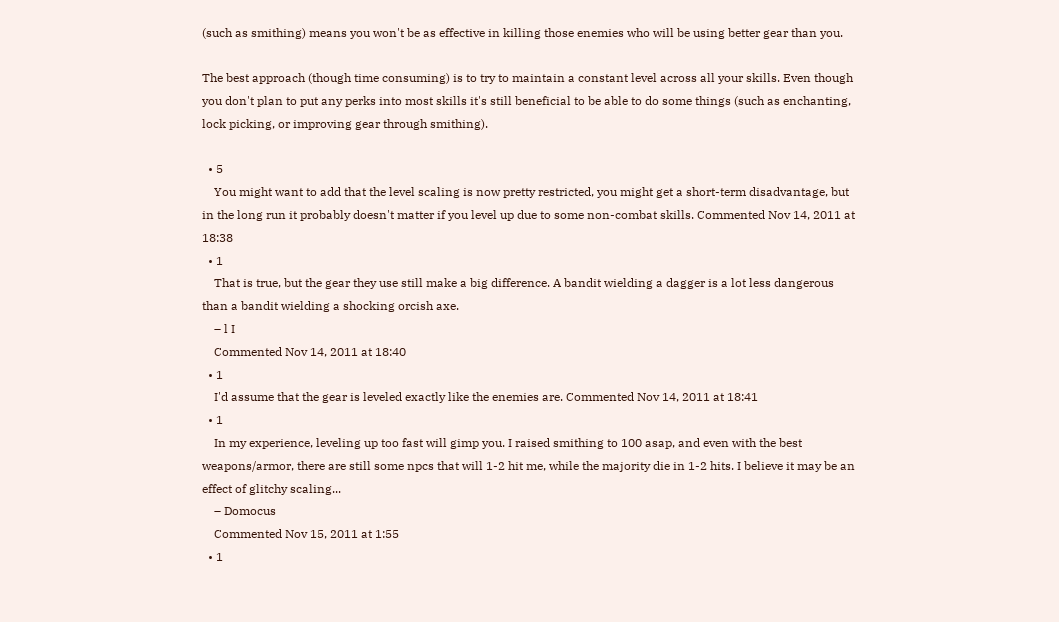(such as smithing) means you won't be as effective in killing those enemies who will be using better gear than you.

The best approach (though time consuming) is to try to maintain a constant level across all your skills. Even though you don't plan to put any perks into most skills it's still beneficial to be able to do some things (such as enchanting, lock picking, or improving gear through smithing).

  • 5
    You might want to add that the level scaling is now pretty restricted, you might get a short-term disadvantage, but in the long run it probably doesn't matter if you level up due to some non-combat skills. Commented Nov 14, 2011 at 18:38
  • 1
    That is true, but the gear they use still make a big difference. A bandit wielding a dagger is a lot less dangerous than a bandit wielding a shocking orcish axe.
    – l I
    Commented Nov 14, 2011 at 18:40
  • 1
    I'd assume that the gear is leveled exactly like the enemies are. Commented Nov 14, 2011 at 18:41
  • 1
    In my experience, leveling up too fast will gimp you. I raised smithing to 100 asap, and even with the best weapons/armor, there are still some npcs that will 1-2 hit me, while the majority die in 1-2 hits. I believe it may be an effect of glitchy scaling...
    – Domocus
    Commented Nov 15, 2011 at 1:55
  • 1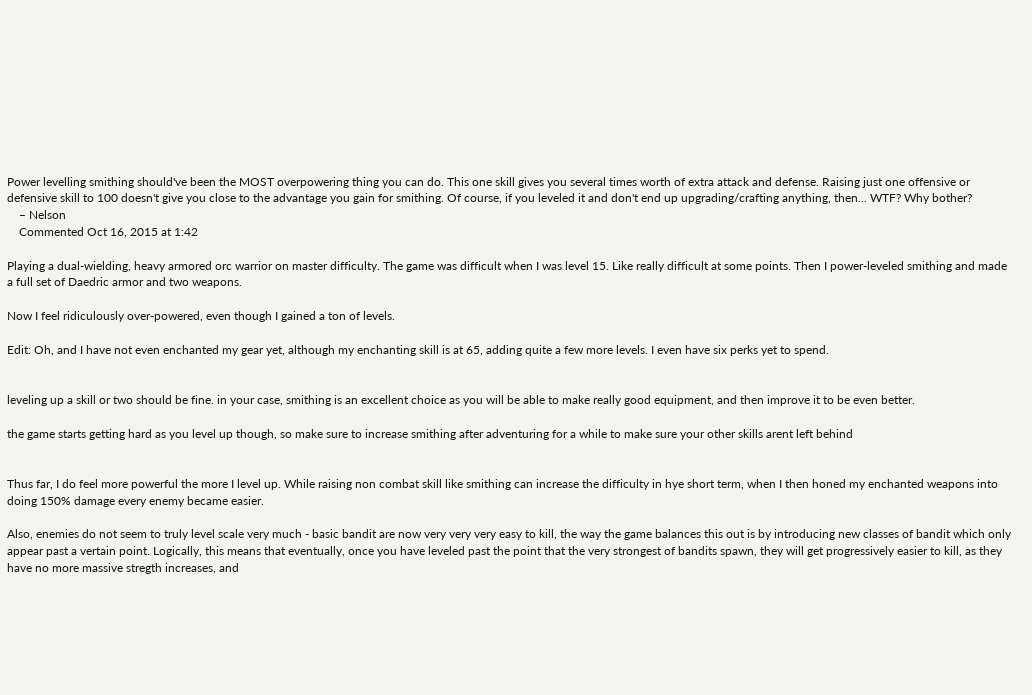Power levelling smithing should've been the MOST overpowering thing you can do. This one skill gives you several times worth of extra attack and defense. Raising just one offensive or defensive skill to 100 doesn't give you close to the advantage you gain for smithing. Of course, if you leveled it and don't end up upgrading/crafting anything, then... WTF? Why bother?
    – Nelson
    Commented Oct 16, 2015 at 1:42

Playing a dual-wielding, heavy armored orc warrior on master difficulty. The game was difficult when I was level 15. Like really difficult at some points. Then I power-leveled smithing and made a full set of Daedric armor and two weapons.

Now I feel ridiculously over-powered, even though I gained a ton of levels.

Edit: Oh, and I have not even enchanted my gear yet, although my enchanting skill is at 65, adding quite a few more levels. I even have six perks yet to spend.


leveling up a skill or two should be fine. in your case, smithing is an excellent choice as you will be able to make really good equipment, and then improve it to be even better.

the game starts getting hard as you level up though, so make sure to increase smithing after adventuring for a while to make sure your other skills arent left behind


Thus far, I do feel more powerful the more I level up. While raising non combat skill like smithing can increase the difficulty in hye short term, when I then honed my enchanted weapons into doing 150% damage every enemy became easier.

Also, enemies do not seem to truly level scale very much - basic bandit are now very very very easy to kill, the way the game balances this out is by introducing new classes of bandit which only appear past a vertain point. Logically, this means that eventually, once you have leveled past the point that the very strongest of bandits spawn, they will get progressively easier to kill, as they have no more massive stregth increases, and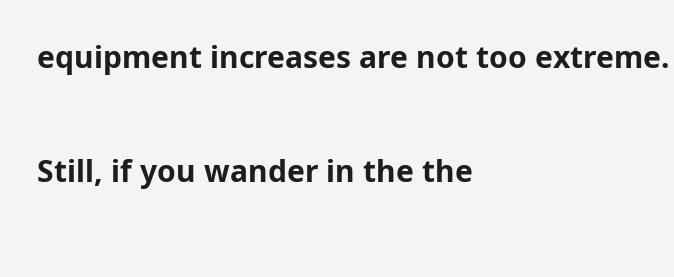equipment increases are not too extreme.

Still, if you wander in the the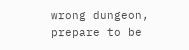wrong dungeon, prepare to be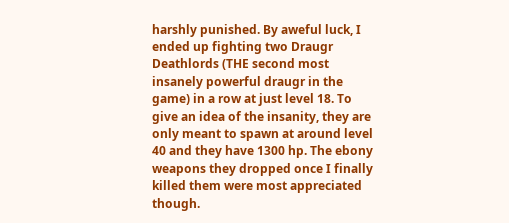harshly punished. By aweful luck, I ended up fighting two Draugr Deathlords (THE second most insanely powerful draugr in the game) in a row at just level 18. To give an idea of the insanity, they are only meant to spawn at around level 40 and they have 1300 hp. The ebony weapons they dropped once I finally killed them were most appreciated though.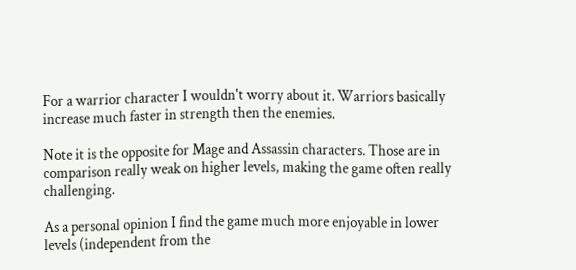For a warrior character I wouldn't worry about it. Warriors basically increase much faster in strength then the enemies.

Note it is the opposite for Mage and Assassin characters. Those are in comparison really weak on higher levels, making the game often really challenging.

As a personal opinion I find the game much more enjoyable in lower levels (independent from the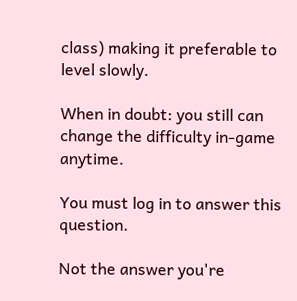class) making it preferable to level slowly.

When in doubt: you still can change the difficulty in-game anytime.

You must log in to answer this question.

Not the answer you're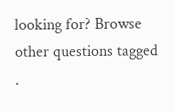looking for? Browse other questions tagged .